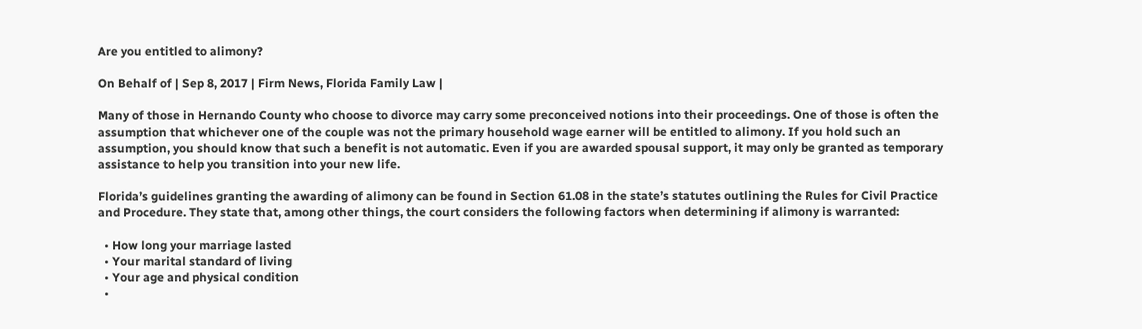Are you entitled to alimony?

On Behalf of | Sep 8, 2017 | Firm News, Florida Family Law |

Many of those in Hernando County who choose to divorce may carry some preconceived notions into their proceedings. One of those is often the assumption that whichever one of the couple was not the primary household wage earner will be entitled to alimony. If you hold such an assumption, you should know that such a benefit is not automatic. Even if you are awarded spousal support, it may only be granted as temporary assistance to help you transition into your new life.

Florida’s guidelines granting the awarding of alimony can be found in Section 61.08 in the state’s statutes outlining the Rules for Civil Practice and Procedure. They state that, among other things, the court considers the following factors when determining if alimony is warranted:

  • How long your marriage lasted
  • Your marital standard of living
  • Your age and physical condition
  •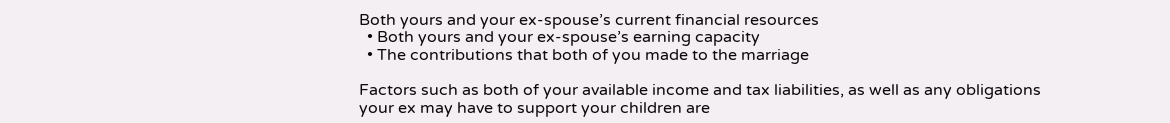Both yours and your ex-spouse’s current financial resources
  • Both yours and your ex-spouse’s earning capacity
  • The contributions that both of you made to the marriage

Factors such as both of your available income and tax liabilities, as well as any obligations your ex may have to support your children are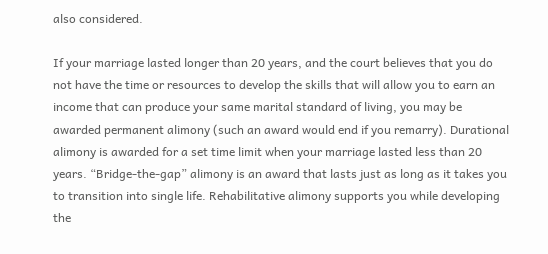also considered.

If your marriage lasted longer than 20 years, and the court believes that you do not have the time or resources to develop the skills that will allow you to earn an income that can produce your same marital standard of living, you may be awarded permanent alimony (such an award would end if you remarry). Durational alimony is awarded for a set time limit when your marriage lasted less than 20 years. “Bridge-the-gap” alimony is an award that lasts just as long as it takes you to transition into single life. Rehabilitative alimony supports you while developing the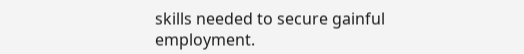skills needed to secure gainful employment.